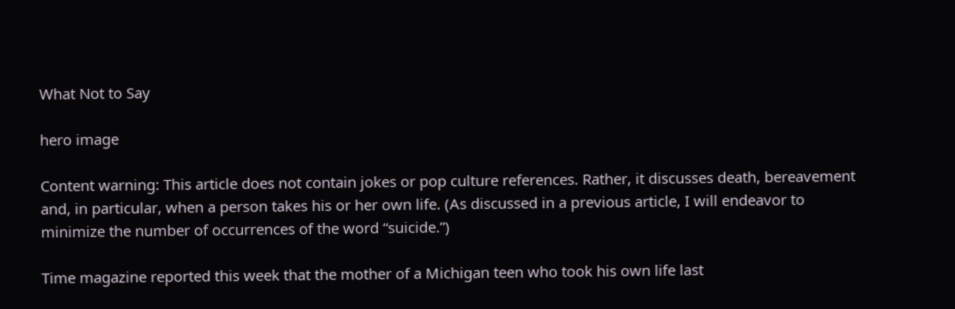What Not to Say

hero image

Content warning: This article does not contain jokes or pop culture references. Rather, it discusses death, bereavement and, in particular, when a person takes his or her own life. (As discussed in a previous article, I will endeavor to minimize the number of occurrences of the word “suicide.”)

Time magazine reported this week that the mother of a Michigan teen who took his own life last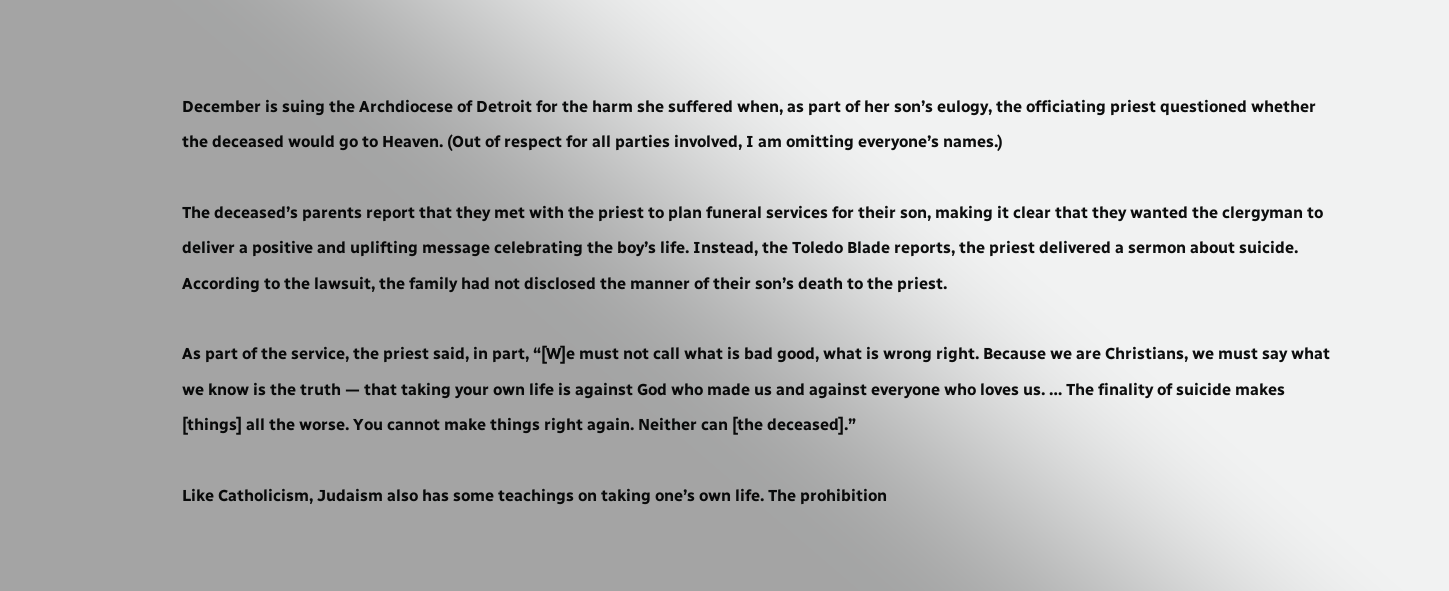December is suing the Archdiocese of Detroit for the harm she suffered when, as part of her son’s eulogy, the officiating priest questioned whether the deceased would go to Heaven. (Out of respect for all parties involved, I am omitting everyone’s names.)

The deceased’s parents report that they met with the priest to plan funeral services for their son, making it clear that they wanted the clergyman to deliver a positive and uplifting message celebrating the boy’s life. Instead, the Toledo Blade reports, the priest delivered a sermon about suicide. According to the lawsuit, the family had not disclosed the manner of their son’s death to the priest.

As part of the service, the priest said, in part, “[W]e must not call what is bad good, what is wrong right. Because we are Christians, we must say what we know is the truth — that taking your own life is against God who made us and against everyone who loves us. … The finality of suicide makes [things] all the worse. You cannot make things right again. Neither can [the deceased].”

Like Catholicism, Judaism also has some teachings on taking one’s own life. The prohibition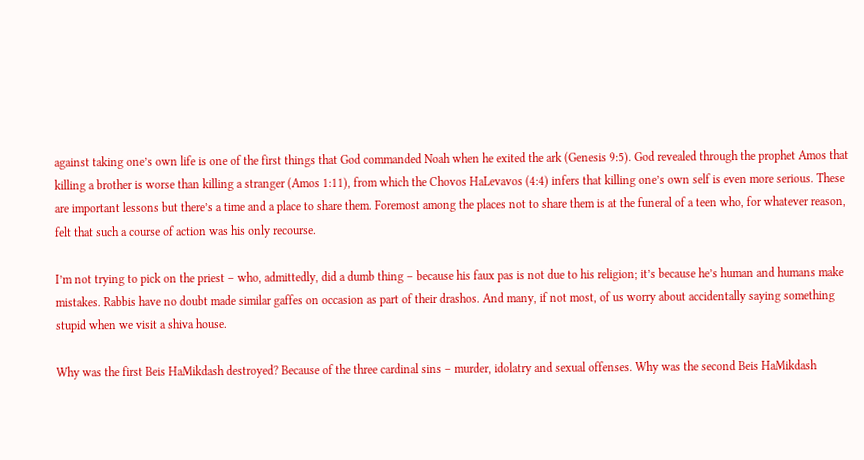against taking one’s own life is one of the first things that God commanded Noah when he exited the ark (Genesis 9:5). God revealed through the prophet Amos that killing a brother is worse than killing a stranger (Amos 1:11), from which the Chovos HaLevavos (4:4) infers that killing one’s own self is even more serious. These are important lessons but there’s a time and a place to share them. Foremost among the places not to share them is at the funeral of a teen who, for whatever reason, felt that such a course of action was his only recourse.

I’m not trying to pick on the priest – who, admittedly, did a dumb thing – because his faux pas is not due to his religion; it’s because he’s human and humans make mistakes. Rabbis have no doubt made similar gaffes on occasion as part of their drashos. And many, if not most, of us worry about accidentally saying something stupid when we visit a shiva house.

Why was the first Beis HaMikdash destroyed? Because of the three cardinal sins – murder, idolatry and sexual offenses. Why was the second Beis HaMikdash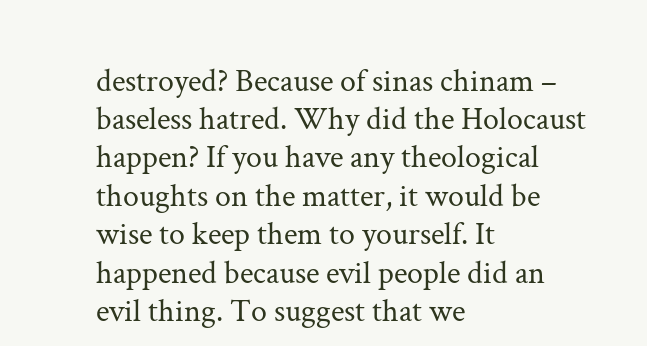destroyed? Because of sinas chinam – baseless hatred. Why did the Holocaust happen? If you have any theological thoughts on the matter, it would be wise to keep them to yourself. It happened because evil people did an evil thing. To suggest that we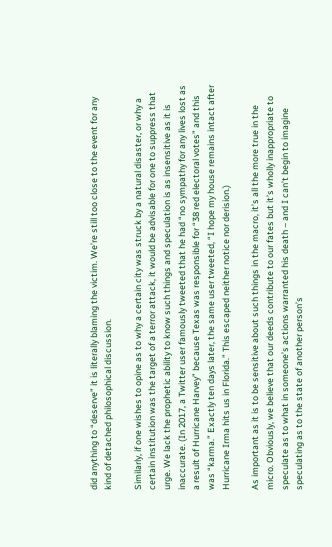did anything to “deserve” it is literally blaming the victim. We’re still too close to the event for any kind of detached philosophical discussion.

Similarly, if one wishes to opine as to why a certain city was struck by a natural disaster, or why a certain institution was the target of a terror attack, it would be advisable for one to suppress that urge. We lack the prophetic ability to know such things and speculation is as insensitive as it is inaccurate. (In 2017, a Twitter user famously tweeted that he had “no sympathy for any lives lost as a result of Hurricane Harvey” because Texas was responsible for “38 red electoral votes” and this was “karma.” Exactly ten days later, the same user tweeted, “I hope my house remains intact after Hurricane Irma hits us in Florida.” This escaped neither notice nor derision.)

As important as it is to be sensitive about such things in the macro, it’s all the more true in the micro. Obviously, we believe that our deeds contribute to our fates but it’s wholly inappropriate to speculate as to what in someone’s actions warranted his death – and I can’t begin to imagine speculating as to the state of another person’s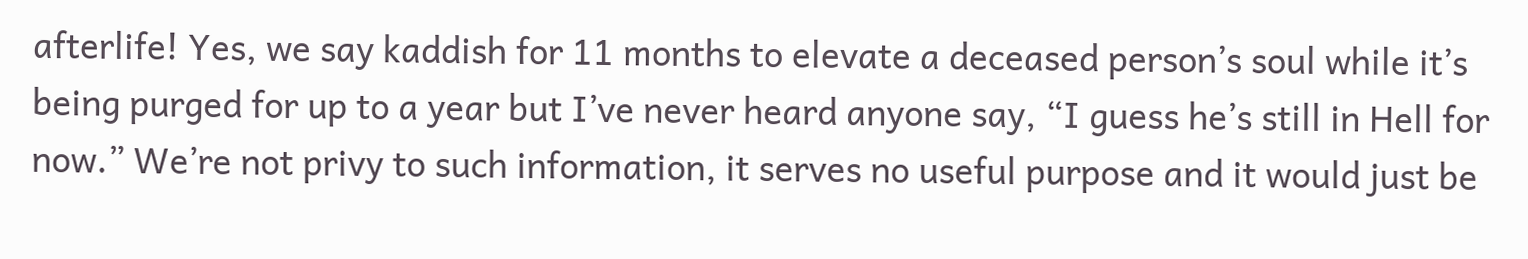afterlife! Yes, we say kaddish for 11 months to elevate a deceased person’s soul while it’s being purged for up to a year but I’ve never heard anyone say, “I guess he’s still in Hell for now.” We’re not privy to such information, it serves no useful purpose and it would just be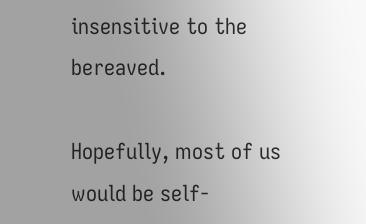insensitive to the bereaved.

Hopefully, most of us would be self-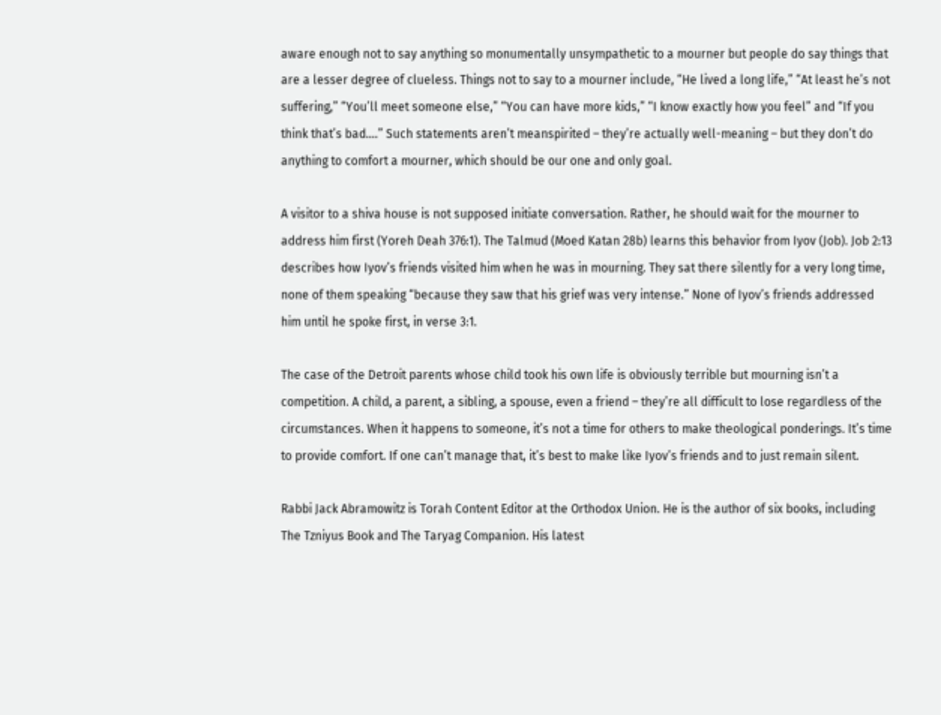aware enough not to say anything so monumentally unsympathetic to a mourner but people do say things that are a lesser degree of clueless. Things not to say to a mourner include, “He lived a long life,” “At least he’s not suffering,” “You’ll meet someone else,” “You can have more kids,” “I know exactly how you feel” and “If you think that’s bad….” Such statements aren’t meanspirited – they’re actually well-meaning – but they don’t do anything to comfort a mourner, which should be our one and only goal.

A visitor to a shiva house is not supposed initiate conversation. Rather, he should wait for the mourner to address him first (Yoreh Deah 376:1). The Talmud (Moed Katan 28b) learns this behavior from Iyov (Job). Job 2:13 describes how Iyov’s friends visited him when he was in mourning. They sat there silently for a very long time, none of them speaking “because they saw that his grief was very intense.” None of Iyov’s friends addressed him until he spoke first, in verse 3:1.

The case of the Detroit parents whose child took his own life is obviously terrible but mourning isn’t a competition. A child, a parent, a sibling, a spouse, even a friend – they’re all difficult to lose regardless of the circumstances. When it happens to someone, it’s not a time for others to make theological ponderings. It’s time to provide comfort. If one can’t manage that, it’s best to make like Iyov’s friends and to just remain silent.

Rabbi Jack Abramowitz is Torah Content Editor at the Orthodox Union. He is the author of six books, including The Tzniyus Book and The Taryag Companion. His latest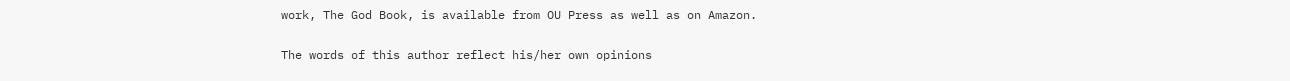work, The God Book, is available from OU Press as well as on Amazon.

The words of this author reflect his/her own opinions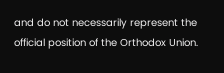and do not necessarily represent the official position of the Orthodox Union.